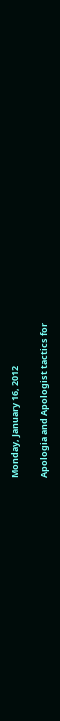Monday, January 16, 2012

Apologia and Apologist tactics for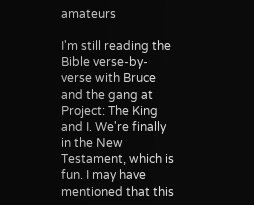amateurs

I'm still reading the Bible verse-by-verse with Bruce and the gang at Project: The King and I. We're finally in the New Testament, which is fun. I may have mentioned that this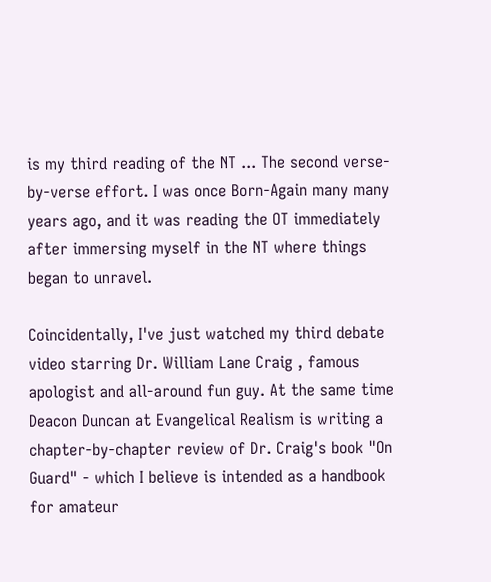is my third reading of the NT ... The second verse-by-verse effort. I was once Born-Again many many years ago, and it was reading the OT immediately after immersing myself in the NT where things began to unravel.

Coincidentally, I've just watched my third debate video starring Dr. William Lane Craig , famous apologist and all-around fun guy. At the same time Deacon Duncan at Evangelical Realism is writing a chapter-by-chapter review of Dr. Craig's book "On Guard" - which I believe is intended as a handbook for amateur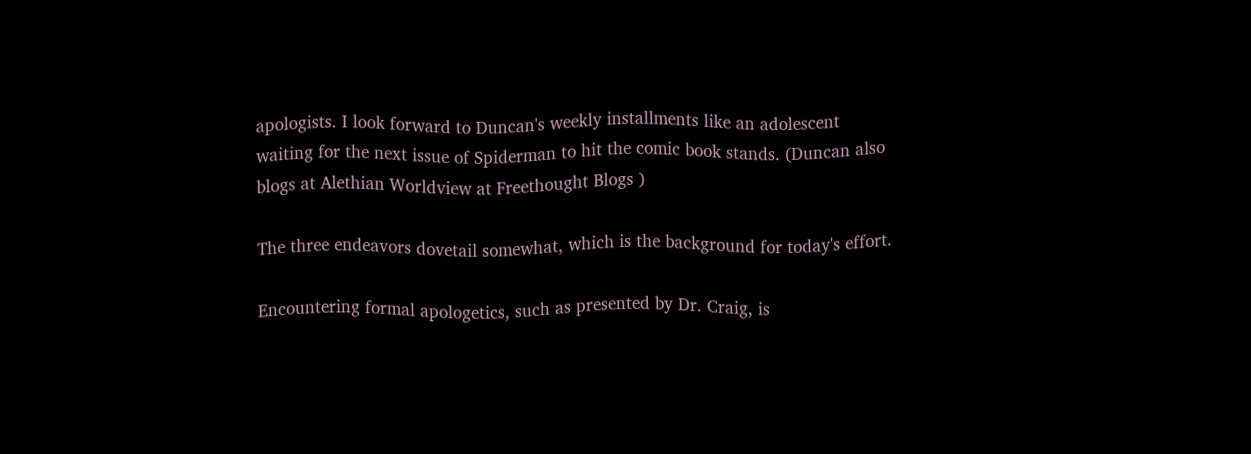apologists. I look forward to Duncan's weekly installments like an adolescent waiting for the next issue of Spiderman to hit the comic book stands. (Duncan also blogs at Alethian Worldview at Freethought Blogs )

The three endeavors dovetail somewhat, which is the background for today's effort.

Encountering formal apologetics, such as presented by Dr. Craig, is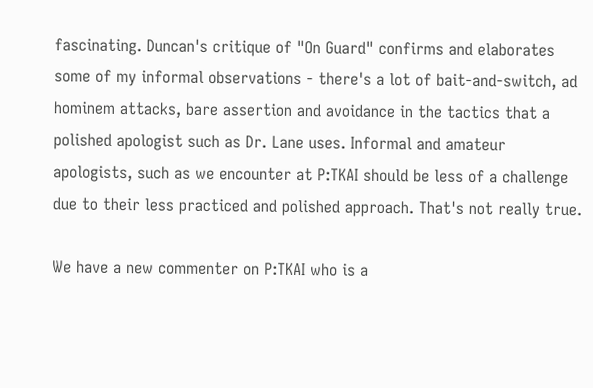fascinating. Duncan's critique of "On Guard" confirms and elaborates some of my informal observations - there's a lot of bait-and-switch, ad hominem attacks, bare assertion and avoidance in the tactics that a polished apologist such as Dr. Lane uses. Informal and amateur apologists, such as we encounter at P:TKAI should be less of a challenge due to their less practiced and polished approach. That's not really true.

We have a new commenter on P:TKAI who is a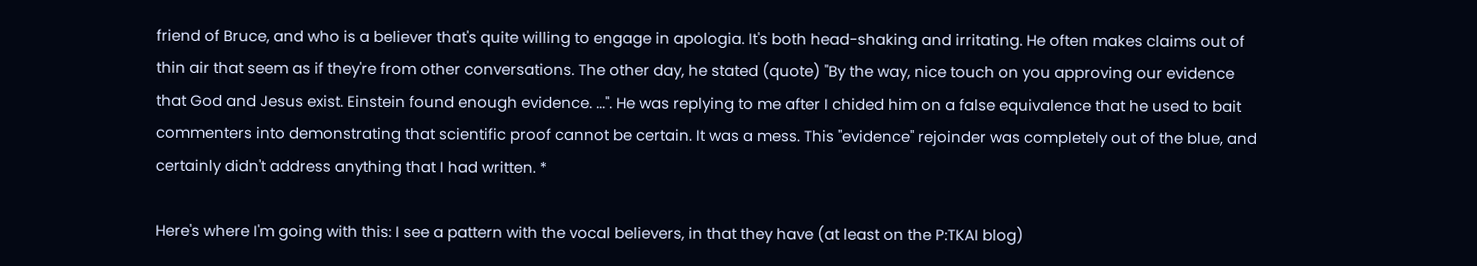friend of Bruce, and who is a believer that's quite willing to engage in apologia. It's both head-shaking and irritating. He often makes claims out of thin air that seem as if they're from other conversations. The other day, he stated (quote) "By the way, nice touch on you approving our evidence that God and Jesus exist. Einstein found enough evidence. ...". He was replying to me after I chided him on a false equivalence that he used to bait commenters into demonstrating that scientific proof cannot be certain. It was a mess. This "evidence" rejoinder was completely out of the blue, and certainly didn't address anything that I had written. *

Here's where I'm going with this: I see a pattern with the vocal believers, in that they have (at least on the P:TKAI blog)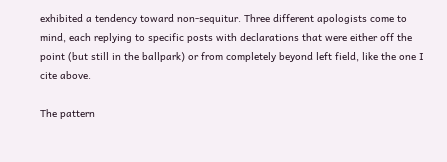exhibited a tendency toward non-sequitur. Three different apologists come to mind, each replying to specific posts with declarations that were either off the point (but still in the ballpark) or from completely beyond left field, like the one I cite above.

The pattern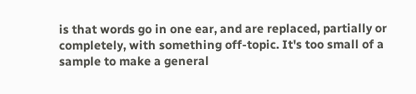is that words go in one ear, and are replaced, partially or completely, with something off-topic. It's too small of a sample to make a general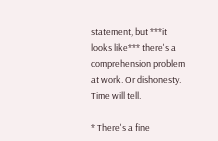statement, but ***it looks like*** there's a comprehension problem at work. Or dishonesty. Time will tell.

* There's a fine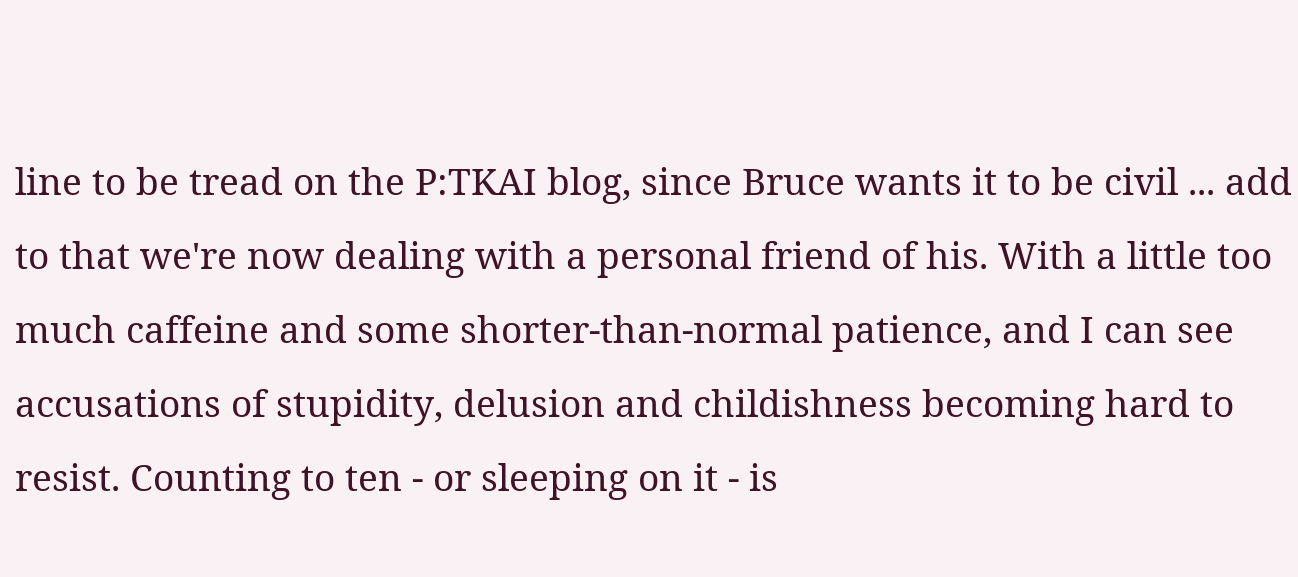line to be tread on the P:TKAI blog, since Bruce wants it to be civil ... add to that we're now dealing with a personal friend of his. With a little too much caffeine and some shorter-than-normal patience, and I can see accusations of stupidity, delusion and childishness becoming hard to resist. Counting to ten - or sleeping on it - is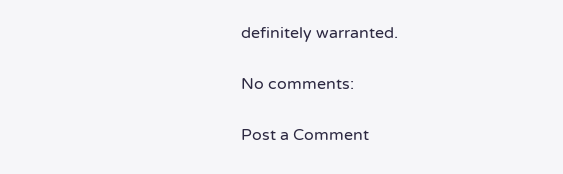definitely warranted.

No comments:

Post a Comment